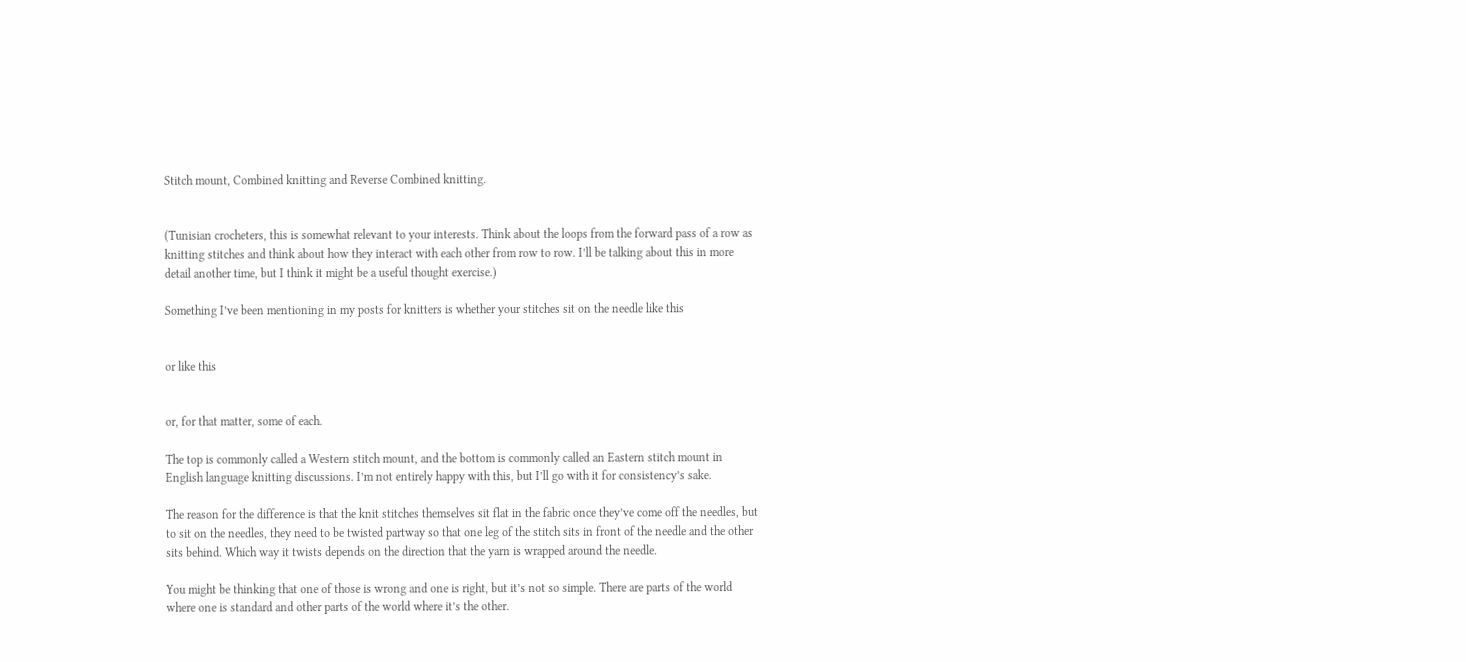Stitch mount, Combined knitting and Reverse Combined knitting.


(Tunisian crocheters, this is somewhat relevant to your interests. Think about the loops from the forward pass of a row as knitting stitches and think about how they interact with each other from row to row. I’ll be talking about this in more detail another time, but I think it might be a useful thought exercise.)

Something I’ve been mentioning in my posts for knitters is whether your stitches sit on the needle like this


or like this


or, for that matter, some of each.

The top is commonly called a Western stitch mount, and the bottom is commonly called an Eastern stitch mount in English language knitting discussions. I’m not entirely happy with this, but I’ll go with it for consistency’s sake.

The reason for the difference is that the knit stitches themselves sit flat in the fabric once they’ve come off the needles, but to sit on the needles, they need to be twisted partway so that one leg of the stitch sits in front of the needle and the other sits behind. Which way it twists depends on the direction that the yarn is wrapped around the needle.

You might be thinking that one of those is wrong and one is right, but it’s not so simple. There are parts of the world where one is standard and other parts of the world where it’s the other.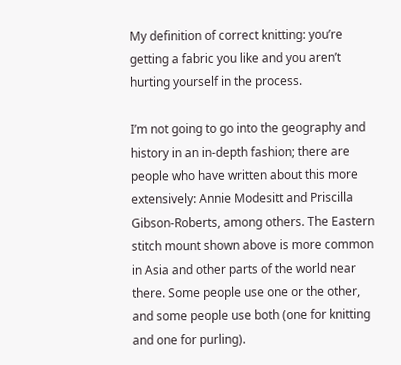My definition of correct knitting: you’re getting a fabric you like and you aren’t hurting yourself in the process.

I’m not going to go into the geography and history in an in-depth fashion; there are people who have written about this more extensively: Annie Modesitt and Priscilla Gibson-Roberts, among others. The Eastern stitch mount shown above is more common in Asia and other parts of the world near there. Some people use one or the other, and some people use both (one for knitting and one for purling).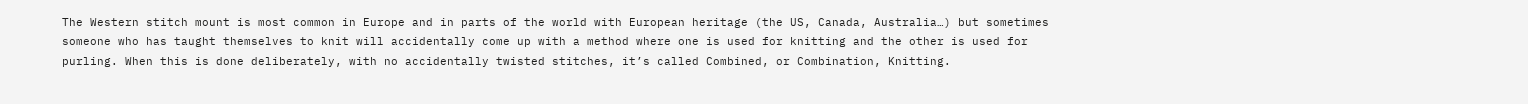The Western stitch mount is most common in Europe and in parts of the world with European heritage (the US, Canada, Australia…) but sometimes someone who has taught themselves to knit will accidentally come up with a method where one is used for knitting and the other is used for purling. When this is done deliberately, with no accidentally twisted stitches, it’s called Combined, or Combination, Knitting.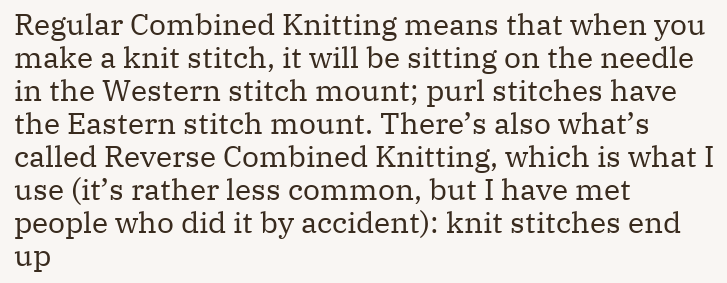Regular Combined Knitting means that when you make a knit stitch, it will be sitting on the needle in the Western stitch mount; purl stitches have the Eastern stitch mount. There’s also what’s called Reverse Combined Knitting, which is what I use (it’s rather less common, but I have met people who did it by accident): knit stitches end up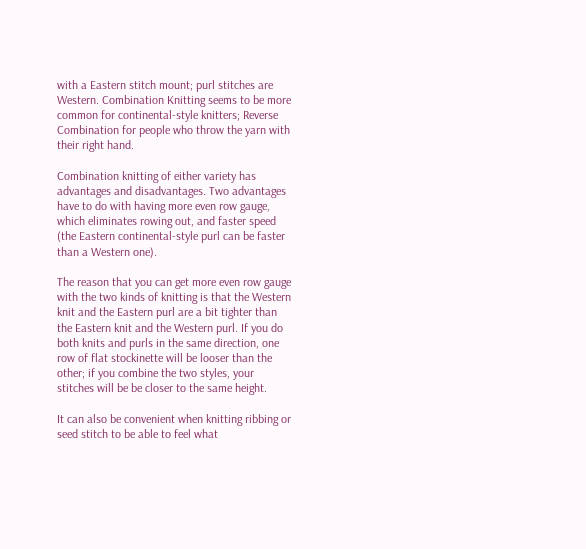with a Eastern stitch mount; purl stitches are Western. Combination Knitting seems to be more common for continental-style knitters; Reverse Combination for people who throw the yarn with their right hand.

Combination knitting of either variety has advantages and disadvantages. Two advantages have to do with having more even row gauge, which eliminates rowing out, and faster speed (the Eastern continental-style purl can be faster than a Western one).

The reason that you can get more even row gauge with the two kinds of knitting is that the Western knit and the Eastern purl are a bit tighter than the Eastern knit and the Western purl. If you do both knits and purls in the same direction, one row of flat stockinette will be looser than the other; if you combine the two styles, your stitches will be be closer to the same height.

It can also be convenient when knitting ribbing or seed stitch to be able to feel what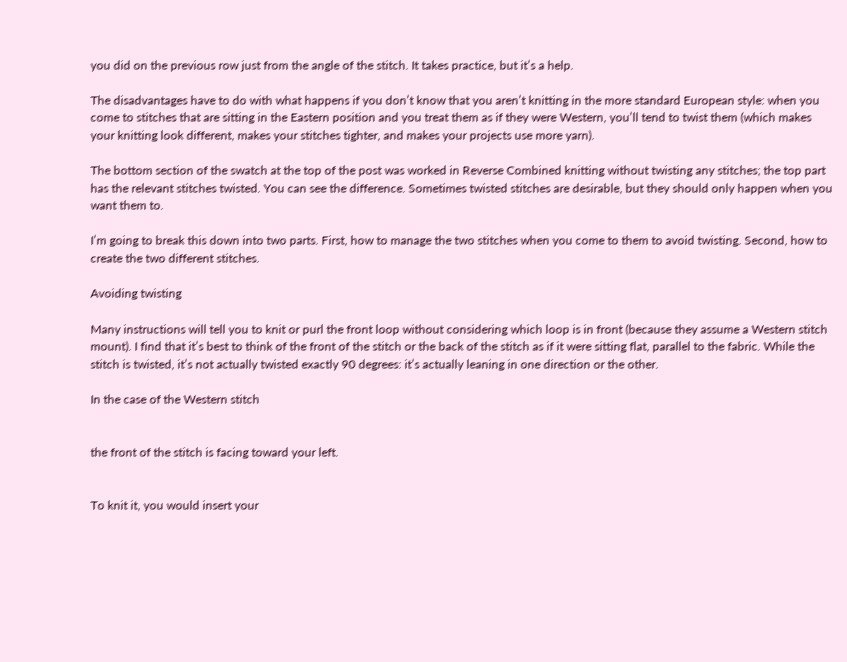you did on the previous row just from the angle of the stitch. It takes practice, but it’s a help.

The disadvantages have to do with what happens if you don’t know that you aren’t knitting in the more standard European style: when you come to stitches that are sitting in the Eastern position and you treat them as if they were Western, you’ll tend to twist them (which makes your knitting look different, makes your stitches tighter, and makes your projects use more yarn).

The bottom section of the swatch at the top of the post was worked in Reverse Combined knitting without twisting any stitches; the top part has the relevant stitches twisted. You can see the difference. Sometimes twisted stitches are desirable, but they should only happen when you want them to.

I’m going to break this down into two parts. First, how to manage the two stitches when you come to them to avoid twisting. Second, how to create the two different stitches.

Avoiding twisting

Many instructions will tell you to knit or purl the front loop without considering which loop is in front (because they assume a Western stitch mount). I find that it’s best to think of the front of the stitch or the back of the stitch as if it were sitting flat, parallel to the fabric. While the stitch is twisted, it’s not actually twisted exactly 90 degrees: it’s actually leaning in one direction or the other.

In the case of the Western stitch


the front of the stitch is facing toward your left.


To knit it, you would insert your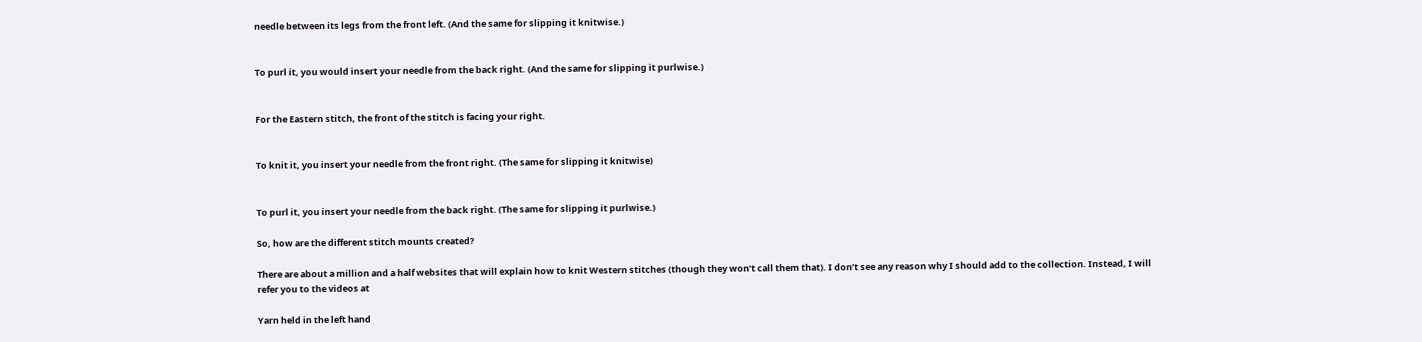needle between its legs from the front left. (And the same for slipping it knitwise.)


To purl it, you would insert your needle from the back right. (And the same for slipping it purlwise.)


For the Eastern stitch, the front of the stitch is facing your right.


To knit it, you insert your needle from the front right. (The same for slipping it knitwise)


To purl it, you insert your needle from the back right. (The same for slipping it purlwise.)

So, how are the different stitch mounts created?

There are about a million and a half websites that will explain how to knit Western stitches (though they won’t call them that). I don’t see any reason why I should add to the collection. Instead, I will refer you to the videos at

Yarn held in the left hand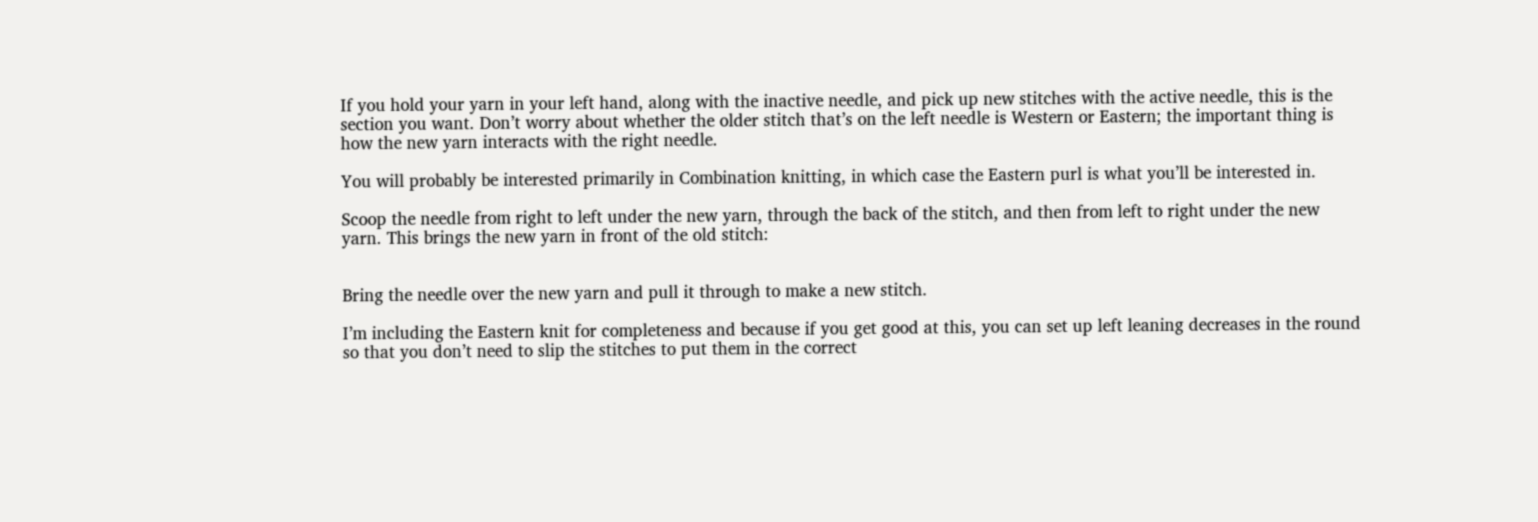If you hold your yarn in your left hand, along with the inactive needle, and pick up new stitches with the active needle, this is the section you want. Don’t worry about whether the older stitch that’s on the left needle is Western or Eastern; the important thing is how the new yarn interacts with the right needle.

You will probably be interested primarily in Combination knitting, in which case the Eastern purl is what you’ll be interested in.

Scoop the needle from right to left under the new yarn, through the back of the stitch, and then from left to right under the new yarn. This brings the new yarn in front of the old stitch:


Bring the needle over the new yarn and pull it through to make a new stitch.

I’m including the Eastern knit for completeness and because if you get good at this, you can set up left leaning decreases in the round so that you don’t need to slip the stitches to put them in the correct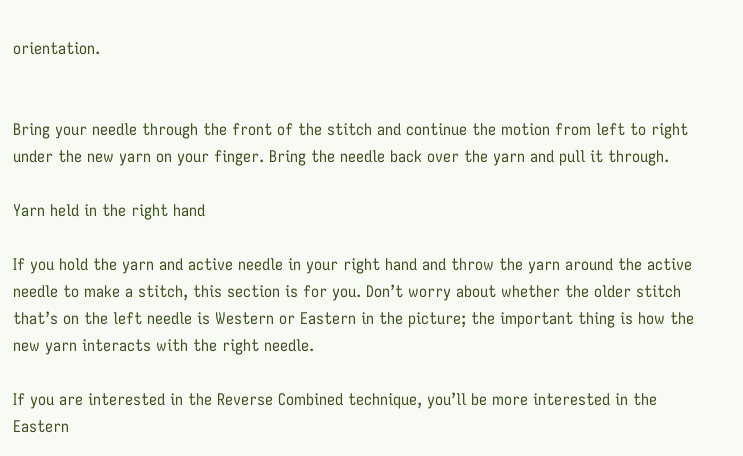orientation.


Bring your needle through the front of the stitch and continue the motion from left to right under the new yarn on your finger. Bring the needle back over the yarn and pull it through.

Yarn held in the right hand

If you hold the yarn and active needle in your right hand and throw the yarn around the active needle to make a stitch, this section is for you. Don’t worry about whether the older stitch that’s on the left needle is Western or Eastern in the picture; the important thing is how the new yarn interacts with the right needle.

If you are interested in the Reverse Combined technique, you’ll be more interested in the Eastern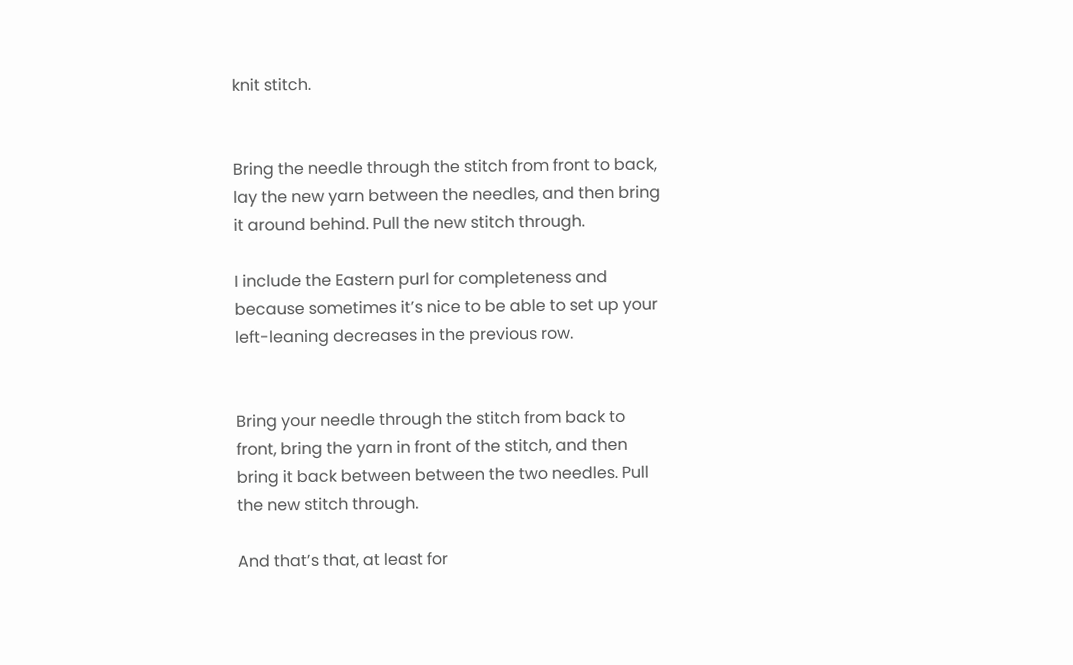knit stitch.


Bring the needle through the stitch from front to back, lay the new yarn between the needles, and then bring it around behind. Pull the new stitch through.

I include the Eastern purl for completeness and because sometimes it’s nice to be able to set up your left-leaning decreases in the previous row.


Bring your needle through the stitch from back to front, bring the yarn in front of the stitch, and then bring it back between between the two needles. Pull the new stitch through.

And that’s that, at least for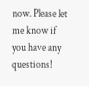now. Please let me know if you have any questions!